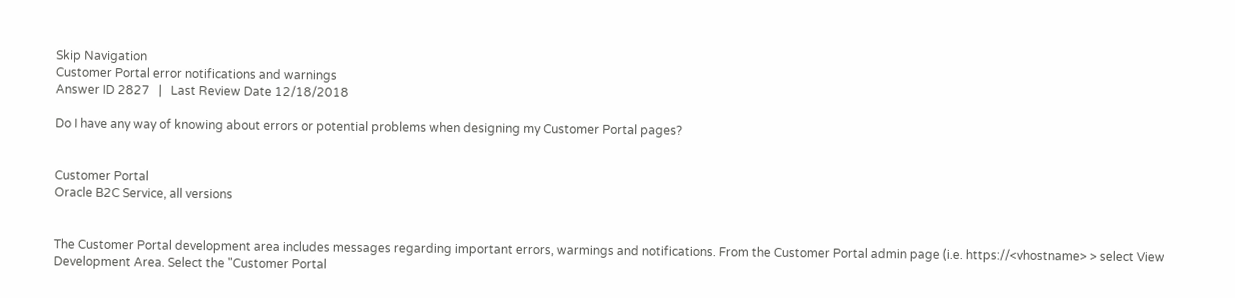Skip Navigation
Customer Portal error notifications and warnings
Answer ID 2827   |   Last Review Date 12/18/2018

Do I have any way of knowing about errors or potential problems when designing my Customer Portal pages?


Customer Portal
Oracle B2C Service, all versions


The Customer Portal development area includes messages regarding important errors, warmings and notifications. From the Customer Portal admin page (i.e. https://<vhostname> > select View Development Area. Select the "Customer Portal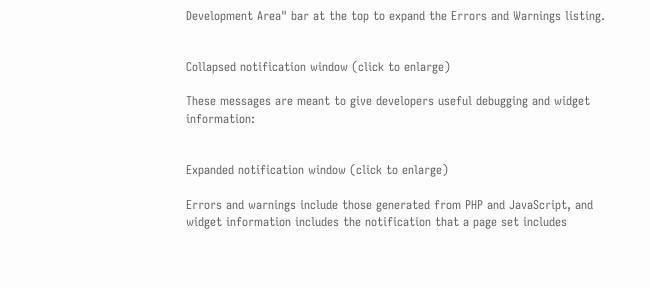Development Area" bar at the top to expand the Errors and Warnings listing.


Collapsed notification window (click to enlarge)

These messages are meant to give developers useful debugging and widget information:


Expanded notification window (click to enlarge)

Errors and warnings include those generated from PHP and JavaScript, and widget information includes the notification that a page set includes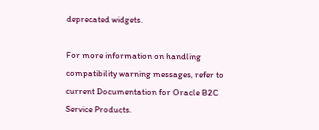deprecated widgets.

For more information on handling compatibility warning messages, refer to current Documentation for Oracle B2C Service Products.